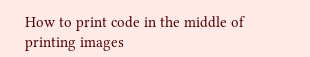How to print code in the middle of printing images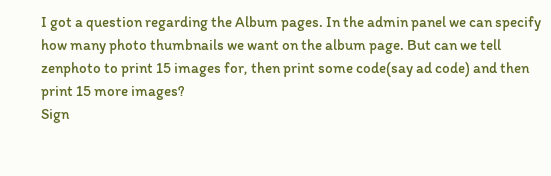I got a question regarding the Album pages. In the admin panel we can specify how many photo thumbnails we want on the album page. But can we tell zenphoto to print 15 images for, then print some code(say ad code) and then print 15 more images?
Sign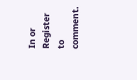In or Register to comment.